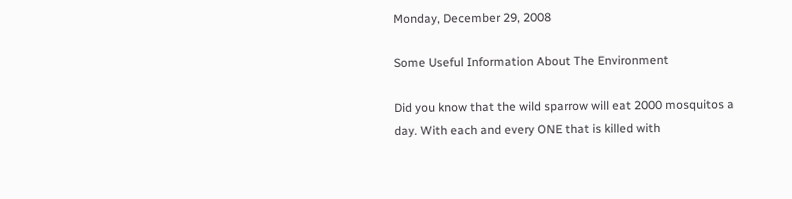Monday, December 29, 2008

Some Useful Information About The Environment

Did you know that the wild sparrow will eat 2000 mosquitos a day. With each and every ONE that is killed with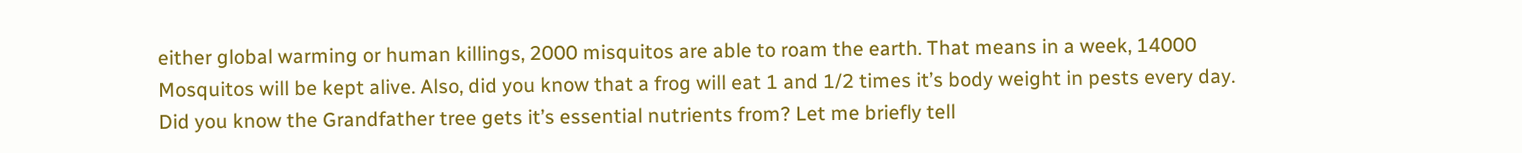either global warming or human killings, 2000 misquitos are able to roam the earth. That means in a week, 14000 Mosquitos will be kept alive. Also, did you know that a frog will eat 1 and 1/2 times it’s body weight in pests every day. Did you know the Grandfather tree gets it’s essential nutrients from? Let me briefly tell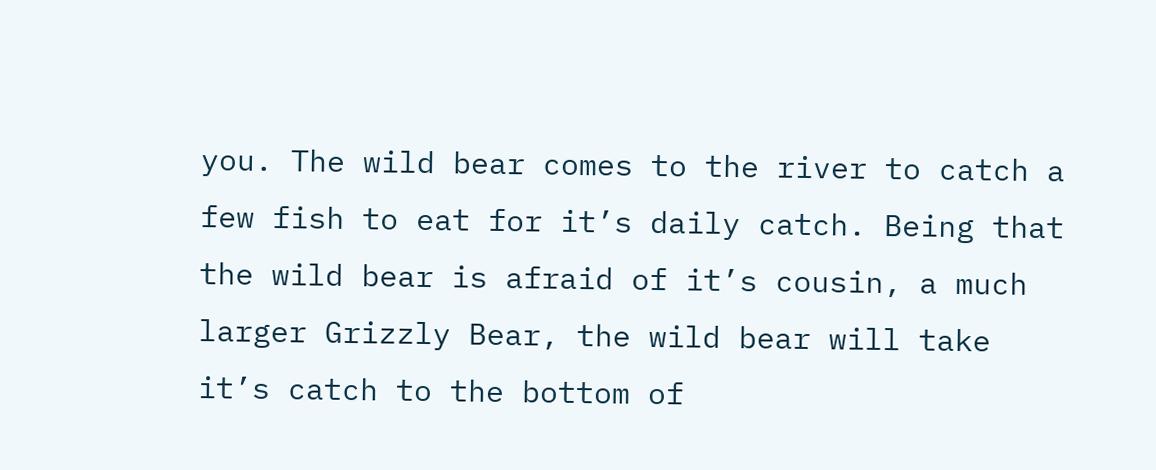you. The wild bear comes to the river to catch a few fish to eat for it’s daily catch. Being that the wild bear is afraid of it’s cousin, a much larger Grizzly Bear, the wild bear will take it’s catch to the bottom of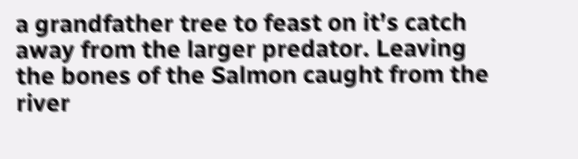a grandfather tree to feast on it’s catch away from the larger predator. Leaving the bones of the Salmon caught from the river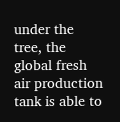under the tree, the global fresh air production tank is able to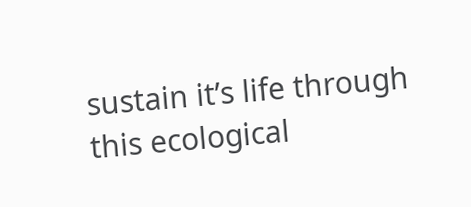sustain it’s life through this ecological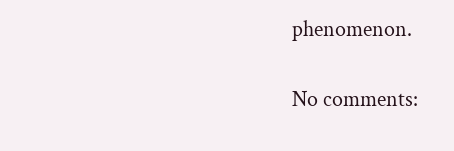phenomenon.

No comments: